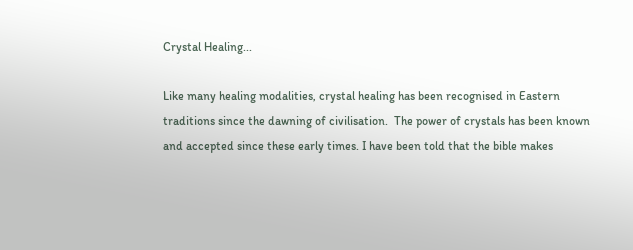Crystal Healing...

Like many healing modalities, crystal healing has been recognised in Eastern traditions since the dawning of civilisation.  The power of crystals has been known and accepted since these early times. I have been told that the bible makes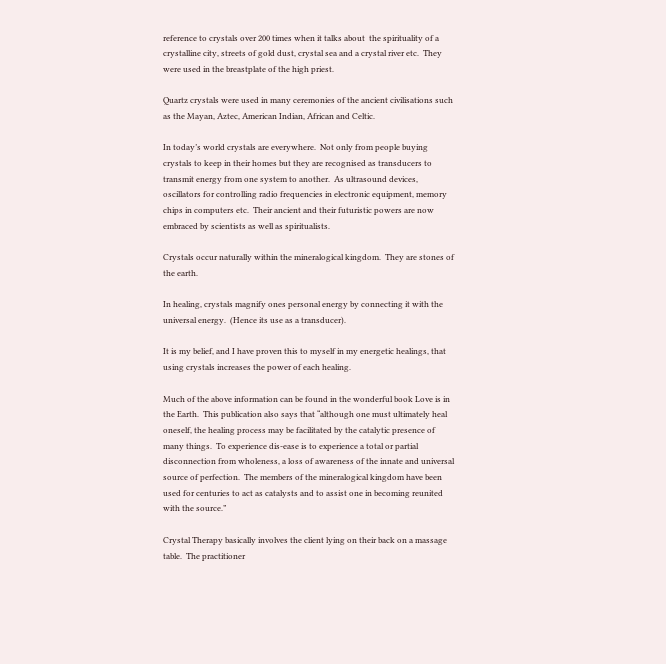reference to crystals over 200 times when it talks about  the spirituality of a crystalline city, streets of gold dust, crystal sea and a crystal river etc.  They were used in the breastplate of the high priest.

Quartz crystals were used in many ceremonies of the ancient civilisations such as the Mayan, Aztec, American Indian, African and Celtic.

In today’s world crystals are everywhere.  Not only from people buying crystals to keep in their homes but they are recognised as transducers to transmit energy from one system to another.  As ultrasound devices, oscillators for controlling radio frequencies in electronic equipment, memory chips in computers etc.  Their ancient and their futuristic powers are now embraced by scientists as well as spiritualists.

Crystals occur naturally within the mineralogical kingdom.  They are stones of the earth.

In healing, crystals magnify ones personal energy by connecting it with the universal energy.  (Hence its use as a transducer).

It is my belief, and I have proven this to myself in my energetic healings, that using crystals increases the power of each healing.

Much of the above information can be found in the wonderful book Love is in the Earth.  This publication also says that “although one must ultimately heal oneself, the healing process may be facilitated by the catalytic presence of many things.  To experience dis-ease is to experience a total or partial disconnection from wholeness, a loss of awareness of the innate and universal source of perfection.  The members of the mineralogical kingdom have been used for centuries to act as catalysts and to assist one in becoming reunited with the source.”

Crystal Therapy basically involves the client lying on their back on a massage table.  The practitioner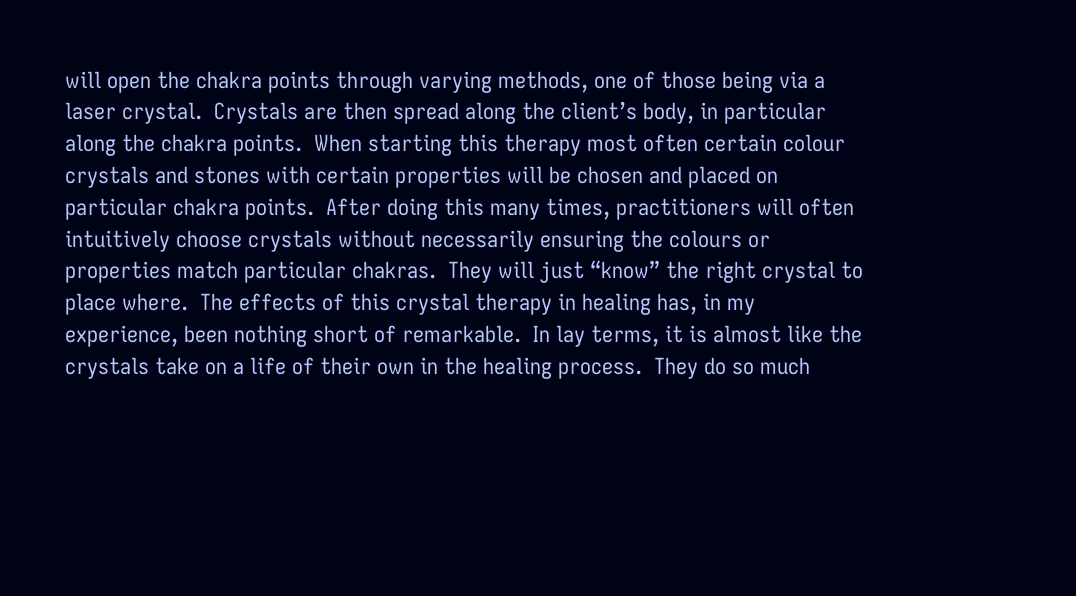will open the chakra points through varying methods, one of those being via a laser crystal.  Crystals are then spread along the client’s body, in particular along the chakra points.  When starting this therapy most often certain colour crystals and stones with certain properties will be chosen and placed on particular chakra points.  After doing this many times, practitioners will often intuitively choose crystals without necessarily ensuring the colours or properties match particular chakras.  They will just “know” the right crystal to place where.  The effects of this crystal therapy in healing has, in my experience, been nothing short of remarkable.  In lay terms, it is almost like the crystals take on a life of their own in the healing process.  They do so much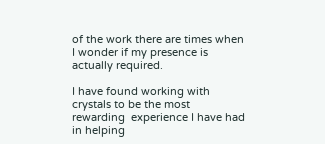of the work there are times when I wonder if my presence is actually required.

I have found working with crystals to be the most rewarding  experience I have had in helping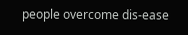people overcome dis-ease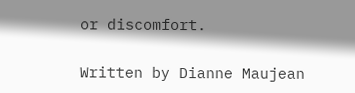or discomfort.

Written by Dianne Maujean